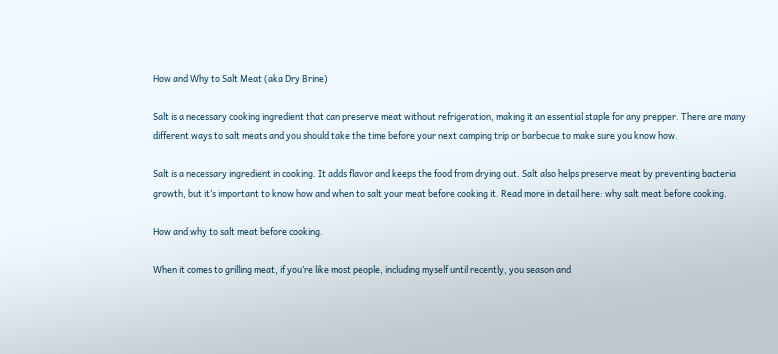How and Why to Salt Meat (aka Dry Brine)

Salt is a necessary cooking ingredient that can preserve meat without refrigeration, making it an essential staple for any prepper. There are many different ways to salt meats and you should take the time before your next camping trip or barbecue to make sure you know how.

Salt is a necessary ingredient in cooking. It adds flavor and keeps the food from drying out. Salt also helps preserve meat by preventing bacteria growth, but it’s important to know how and when to salt your meat before cooking it. Read more in detail here: why salt meat before cooking.

How and why to salt meat before cooking.

When it comes to grilling meat, if you’re like most people, including myself until recently, you season and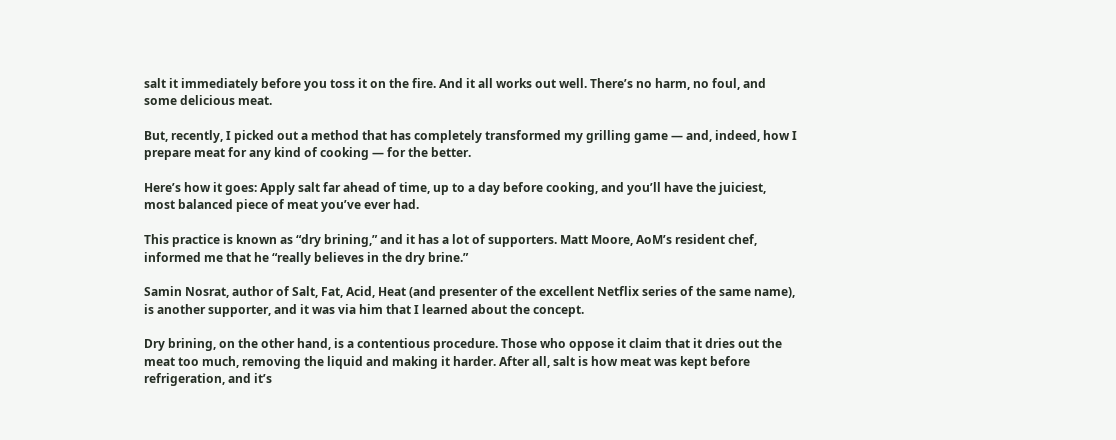salt it immediately before you toss it on the fire. And it all works out well. There’s no harm, no foul, and some delicious meat.

But, recently, I picked out a method that has completely transformed my grilling game — and, indeed, how I prepare meat for any kind of cooking — for the better.

Here’s how it goes: Apply salt far ahead of time, up to a day before cooking, and you’ll have the juiciest, most balanced piece of meat you’ve ever had.

This practice is known as “dry brining,” and it has a lot of supporters. Matt Moore, AoM’s resident chef, informed me that he “really believes in the dry brine.”

Samin Nosrat, author of Salt, Fat, Acid, Heat (and presenter of the excellent Netflix series of the same name), is another supporter, and it was via him that I learned about the concept.

Dry brining, on the other hand, is a contentious procedure. Those who oppose it claim that it dries out the meat too much, removing the liquid and making it harder. After all, salt is how meat was kept before refrigeration, and it’s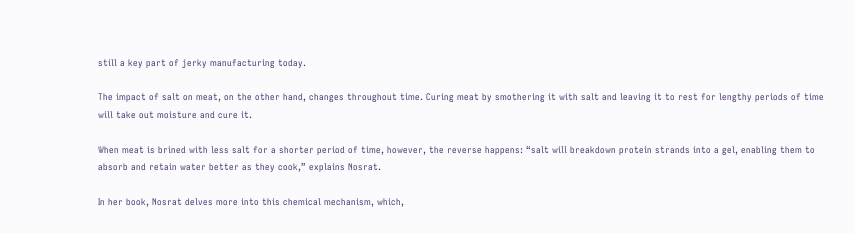still a key part of jerky manufacturing today.

The impact of salt on meat, on the other hand, changes throughout time. Curing meat by smothering it with salt and leaving it to rest for lengthy periods of time will take out moisture and cure it.

When meat is brined with less salt for a shorter period of time, however, the reverse happens: “salt will breakdown protein strands into a gel, enabling them to absorb and retain water better as they cook,” explains Nosrat.

In her book, Nosrat delves more into this chemical mechanism, which,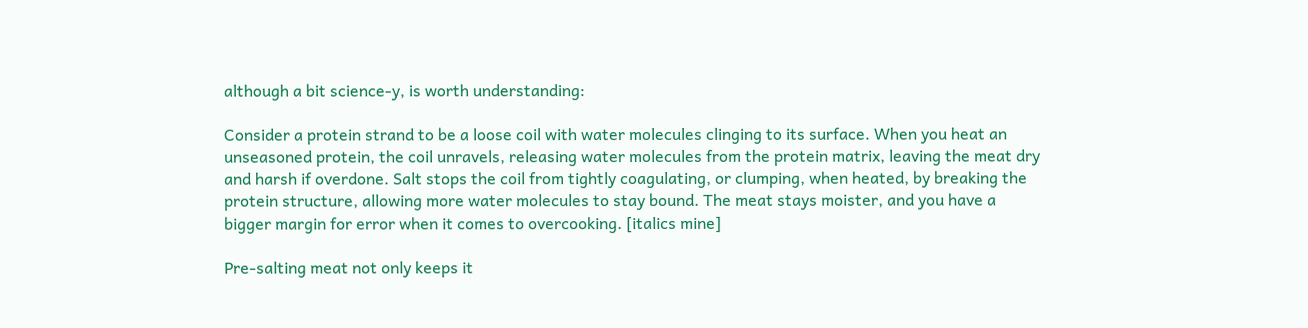although a bit science-y, is worth understanding:

Consider a protein strand to be a loose coil with water molecules clinging to its surface. When you heat an unseasoned protein, the coil unravels, releasing water molecules from the protein matrix, leaving the meat dry and harsh if overdone. Salt stops the coil from tightly coagulating, or clumping, when heated, by breaking the protein structure, allowing more water molecules to stay bound. The meat stays moister, and you have a bigger margin for error when it comes to overcooking. [italics mine]

Pre-salting meat not only keeps it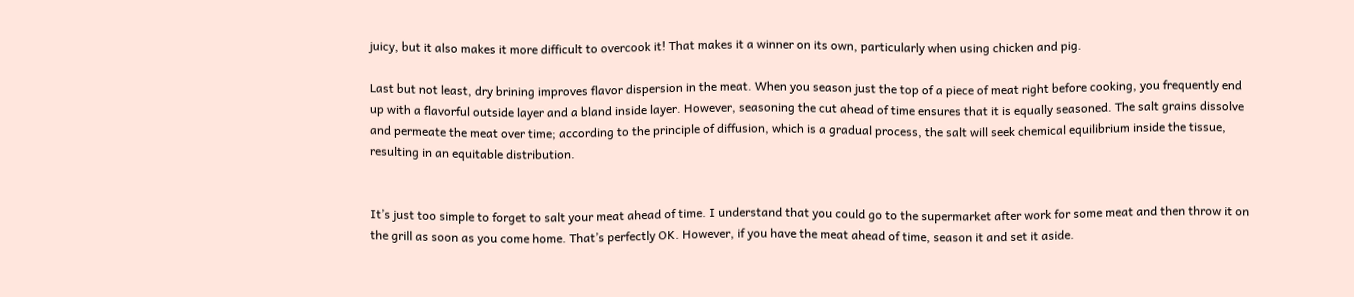juicy, but it also makes it more difficult to overcook it! That makes it a winner on its own, particularly when using chicken and pig.

Last but not least, dry brining improves flavor dispersion in the meat. When you season just the top of a piece of meat right before cooking, you frequently end up with a flavorful outside layer and a bland inside layer. However, seasoning the cut ahead of time ensures that it is equally seasoned. The salt grains dissolve and permeate the meat over time; according to the principle of diffusion, which is a gradual process, the salt will seek chemical equilibrium inside the tissue, resulting in an equitable distribution.


It’s just too simple to forget to salt your meat ahead of time. I understand that you could go to the supermarket after work for some meat and then throw it on the grill as soon as you come home. That’s perfectly OK. However, if you have the meat ahead of time, season it and set it aside.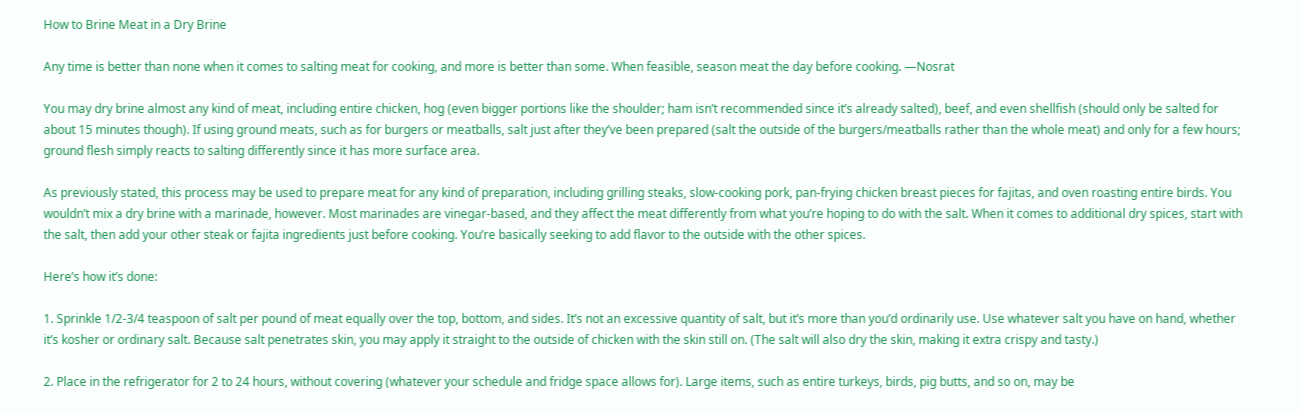How to Brine Meat in a Dry Brine

Any time is better than none when it comes to salting meat for cooking, and more is better than some. When feasible, season meat the day before cooking. —Nosrat

You may dry brine almost any kind of meat, including entire chicken, hog (even bigger portions like the shoulder; ham isn’t recommended since it’s already salted), beef, and even shellfish (should only be salted for about 15 minutes though). If using ground meats, such as for burgers or meatballs, salt just after they’ve been prepared (salt the outside of the burgers/meatballs rather than the whole meat) and only for a few hours; ground flesh simply reacts to salting differently since it has more surface area.

As previously stated, this process may be used to prepare meat for any kind of preparation, including grilling steaks, slow-cooking pork, pan-frying chicken breast pieces for fajitas, and oven roasting entire birds. You wouldn’t mix a dry brine with a marinade, however. Most marinades are vinegar-based, and they affect the meat differently from what you’re hoping to do with the salt. When it comes to additional dry spices, start with the salt, then add your other steak or fajita ingredients just before cooking. You’re basically seeking to add flavor to the outside with the other spices.

Here’s how it’s done:

1. Sprinkle 1/2-3/4 teaspoon of salt per pound of meat equally over the top, bottom, and sides. It’s not an excessive quantity of salt, but it’s more than you’d ordinarily use. Use whatever salt you have on hand, whether it’s kosher or ordinary salt. Because salt penetrates skin, you may apply it straight to the outside of chicken with the skin still on. (The salt will also dry the skin, making it extra crispy and tasty.)

2. Place in the refrigerator for 2 to 24 hours, without covering (whatever your schedule and fridge space allows for). Large items, such as entire turkeys, birds, pig butts, and so on, may be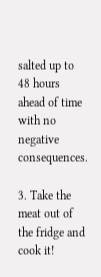salted up to 48 hours ahead of time with no negative consequences.

3. Take the meat out of the fridge and cook it!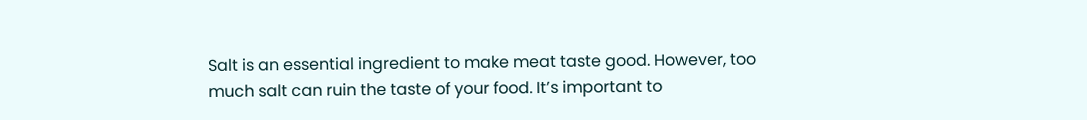Salt is an essential ingredient to make meat taste good. However, too much salt can ruin the taste of your food. It’s important to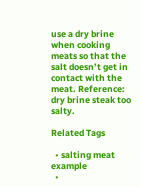use a dry brine when cooking meats so that the salt doesn’t get in contact with the meat. Reference: dry brine steak too salty.

Related Tags

  • salting meat example
  •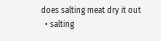does salting meat dry it out
  • salting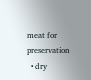meat for preservation
  • dry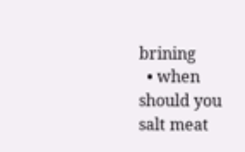brining
  • when should you salt meat